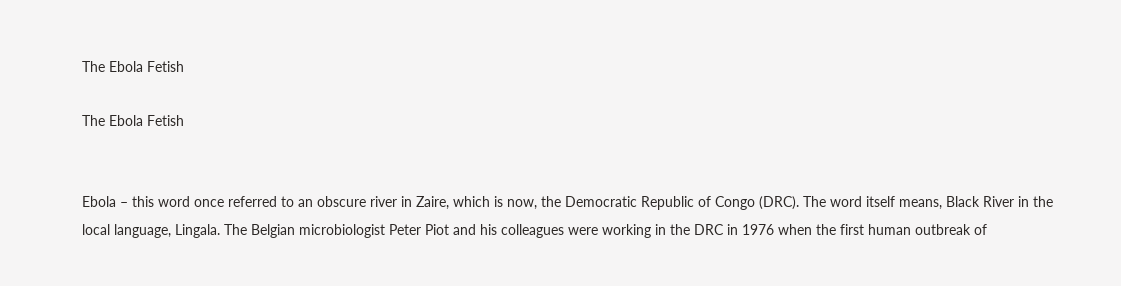The Ebola Fetish

The Ebola Fetish


Ebola – this word once referred to an obscure river in Zaire, which is now, the Democratic Republic of Congo (DRC). The word itself means, Black River in the local language, Lingala. The Belgian microbiologist Peter Piot and his colleagues were working in the DRC in 1976 when the first human outbreak of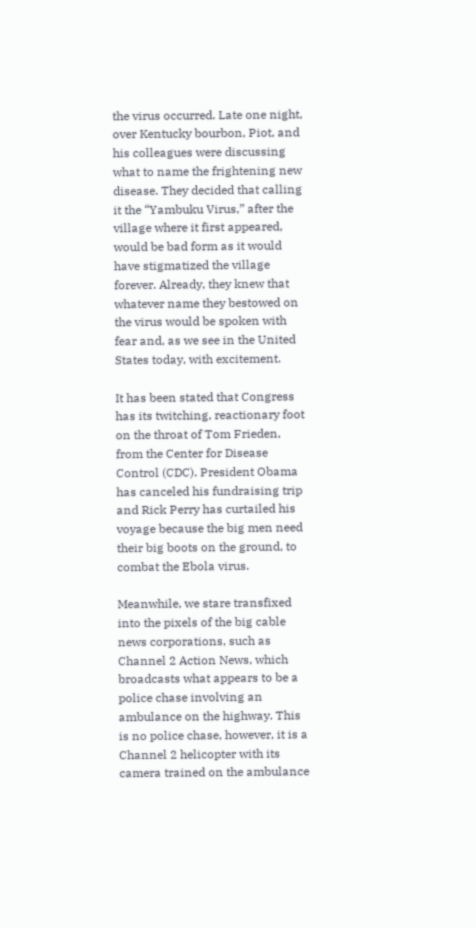the virus occurred. Late one night, over Kentucky bourbon, Piot, and his colleagues were discussing what to name the frightening new disease. They decided that calling it the “Yambuku Virus,” after the village where it first appeared, would be bad form as it would have stigmatized the village forever. Already, they knew that whatever name they bestowed on the virus would be spoken with fear and, as we see in the United States today, with excitement.

It has been stated that Congress has its twitching, reactionary foot on the throat of Tom Frieden, from the Center for Disease Control (CDC). President Obama has canceled his fundraising trip and Rick Perry has curtailed his voyage because the big men need their big boots on the ground, to combat the Ebola virus.

Meanwhile, we stare transfixed into the pixels of the big cable news corporations, such as Channel 2 Action News, which broadcasts what appears to be a police chase involving an ambulance on the highway. This is no police chase, however, it is a Channel 2 helicopter with its camera trained on the ambulance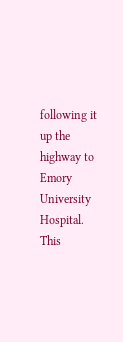following it up the highway to Emory University Hospital. This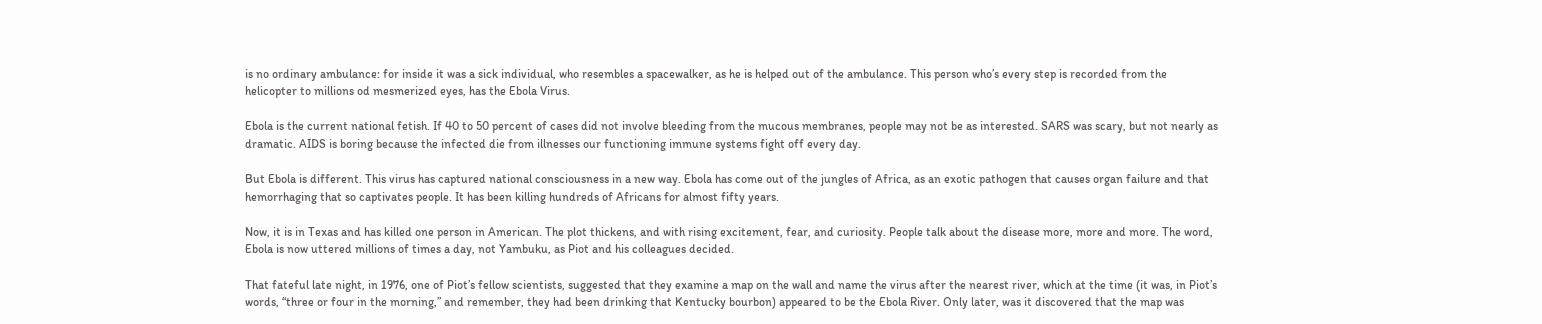is no ordinary ambulance: for inside it was a sick individual, who resembles a spacewalker, as he is helped out of the ambulance. This person who’s every step is recorded from the helicopter to millions od mesmerized eyes, has the Ebola Virus.

Ebola is the current national fetish. If 40 to 50 percent of cases did not involve bleeding from the mucous membranes, people may not be as interested. SARS was scary, but not nearly as dramatic. AIDS is boring because the infected die from illnesses our functioning immune systems fight off every day.

But Ebola is different. This virus has captured national consciousness in a new way. Ebola has come out of the jungles of Africa, as an exotic pathogen that causes organ failure and that hemorrhaging that so captivates people. It has been killing hundreds of Africans for almost fifty years.

Now, it is in Texas and has killed one person in American. The plot thickens, and with rising excitement, fear, and curiosity. People talk about the disease more, more and more. The word, Ebola is now uttered millions of times a day, not Yambuku, as Piot and his colleagues decided.

That fateful late night, in 1976, one of Piot’s fellow scientists, suggested that they examine a map on the wall and name the virus after the nearest river, which at the time (it was, in Piot’s words, “three or four in the morning,” and remember, they had been drinking that Kentucky bourbon) appeared to be the Ebola River. Only later, was it discovered that the map was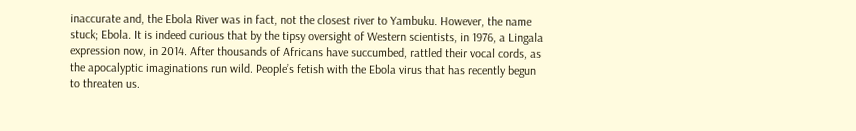inaccurate and, the Ebola River was in fact, not the closest river to Yambuku. However, the name stuck; Ebola. It is indeed curious that by the tipsy oversight of Western scientists, in 1976, a Lingala expression now, in 2014. After thousands of Africans have succumbed, rattled their vocal cords, as the apocalyptic imaginations run wild. People’s fetish with the Ebola virus that has recently begun to threaten us.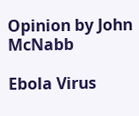Opinion by John McNabb

Ebola Virus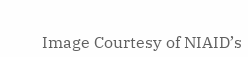Image Courtesy of NIAID’s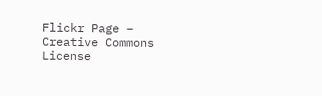Flickr Page – Creative Commons License